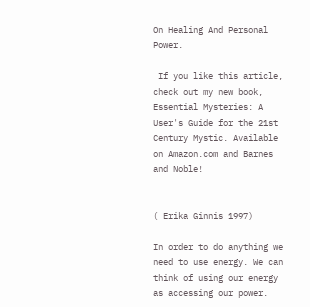On Healing And Personal Power.

 If you like this article, check out my new book, Essential Mysteries: A User's Guide for the 21st Century Mystic. Available on Amazon.com and Barnes and Noble!


( Erika Ginnis 1997)

In order to do anything we need to use energy. We can think of using our energy as accessing our power.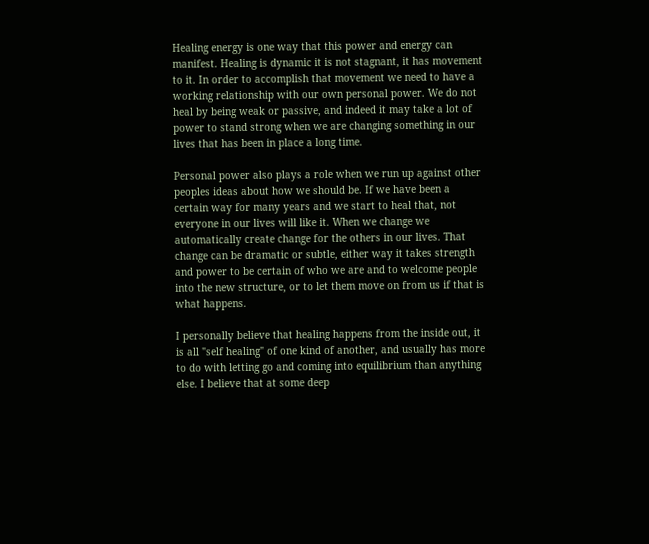Healing energy is one way that this power and energy can manifest. Healing is dynamic it is not stagnant, it has movement to it. In order to accomplish that movement we need to have a working relationship with our own personal power. We do not heal by being weak or passive, and indeed it may take a lot of power to stand strong when we are changing something in our lives that has been in place a long time.

Personal power also plays a role when we run up against other peoples ideas about how we should be. If we have been a certain way for many years and we start to heal that, not everyone in our lives will like it. When we change we automatically create change for the others in our lives. That change can be dramatic or subtle, either way it takes strength and power to be certain of who we are and to welcome people into the new structure, or to let them move on from us if that is what happens.

I personally believe that healing happens from the inside out, it is all "self healing" of one kind of another, and usually has more to do with letting go and coming into equilibrium than anything else. I believe that at some deep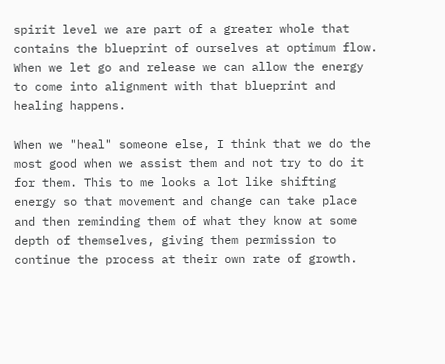spirit level we are part of a greater whole that contains the blueprint of ourselves at optimum flow. When we let go and release we can allow the energy to come into alignment with that blueprint and healing happens.

When we "heal" someone else, I think that we do the most good when we assist them and not try to do it for them. This to me looks a lot like shifting energy so that movement and change can take place and then reminding them of what they know at some depth of themselves, giving them permission to continue the process at their own rate of growth.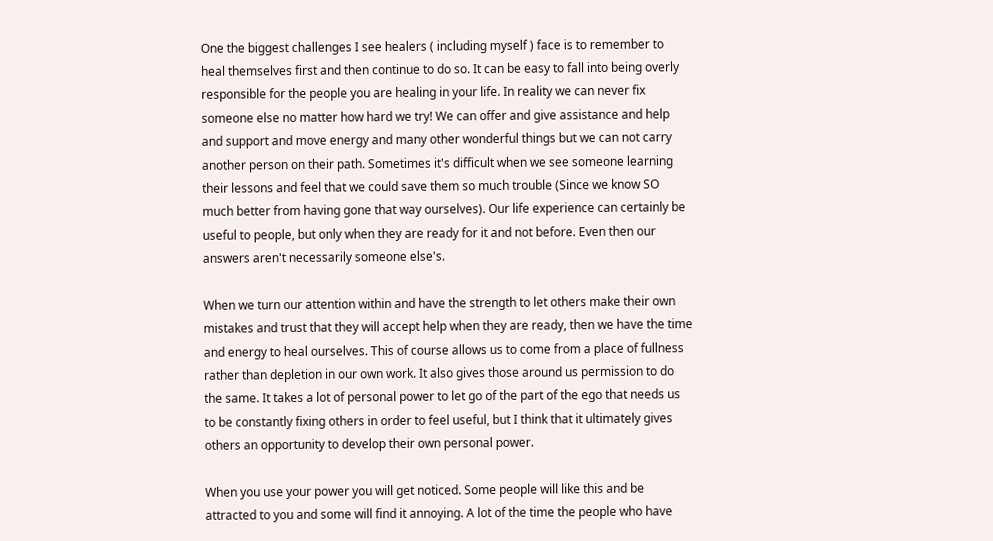One the biggest challenges I see healers ( including myself ) face is to remember to heal themselves first and then continue to do so. It can be easy to fall into being overly responsible for the people you are healing in your life. In reality we can never fix someone else no matter how hard we try! We can offer and give assistance and help and support and move energy and many other wonderful things but we can not carry another person on their path. Sometimes it's difficult when we see someone learning their lessons and feel that we could save them so much trouble (Since we know SO much better from having gone that way ourselves). Our life experience can certainly be useful to people, but only when they are ready for it and not before. Even then our answers aren't necessarily someone else's.

When we turn our attention within and have the strength to let others make their own mistakes and trust that they will accept help when they are ready, then we have the time and energy to heal ourselves. This of course allows us to come from a place of fullness rather than depletion in our own work. It also gives those around us permission to do the same. It takes a lot of personal power to let go of the part of the ego that needs us to be constantly fixing others in order to feel useful, but I think that it ultimately gives others an opportunity to develop their own personal power.

When you use your power you will get noticed. Some people will like this and be attracted to you and some will find it annoying. A lot of the time the people who have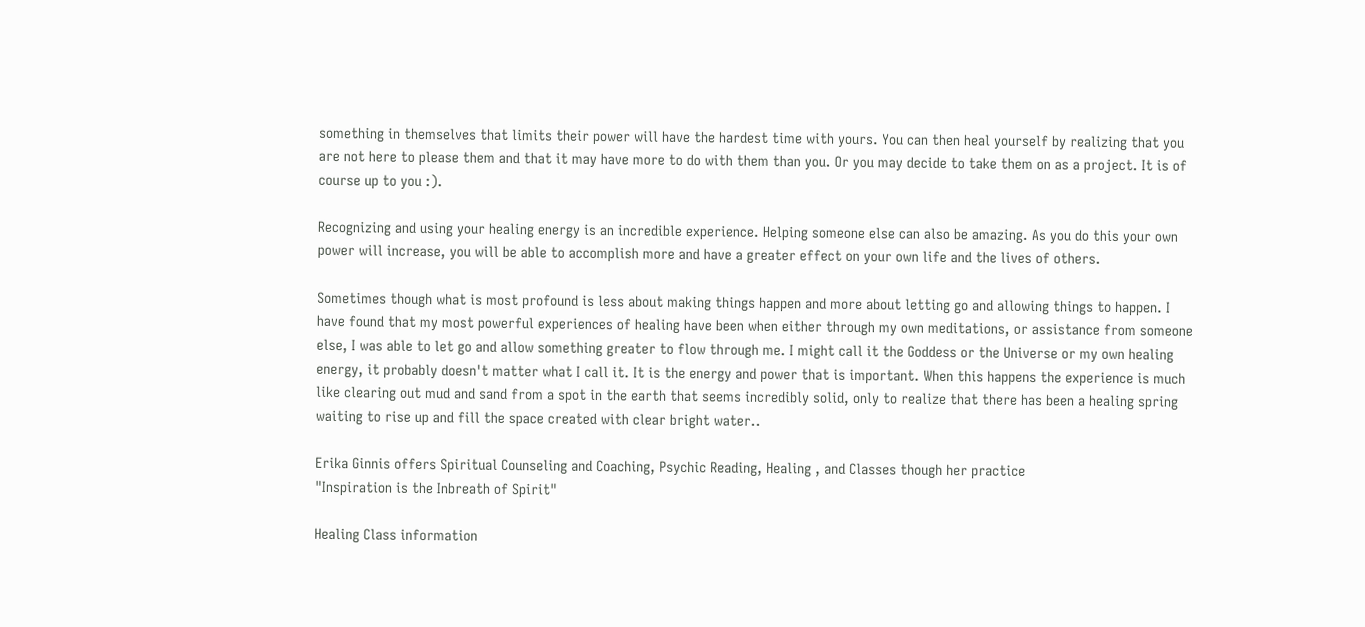something in themselves that limits their power will have the hardest time with yours. You can then heal yourself by realizing that you are not here to please them and that it may have more to do with them than you. Or you may decide to take them on as a project. It is of course up to you :).

Recognizing and using your healing energy is an incredible experience. Helping someone else can also be amazing. As you do this your own power will increase, you will be able to accomplish more and have a greater effect on your own life and the lives of others.

Sometimes though what is most profound is less about making things happen and more about letting go and allowing things to happen. I have found that my most powerful experiences of healing have been when either through my own meditations, or assistance from someone else, I was able to let go and allow something greater to flow through me. I might call it the Goddess or the Universe or my own healing energy, it probably doesn't matter what I call it. It is the energy and power that is important. When this happens the experience is much like clearing out mud and sand from a spot in the earth that seems incredibly solid, only to realize that there has been a healing spring waiting to rise up and fill the space created with clear bright water..

Erika Ginnis offers Spiritual Counseling and Coaching, Psychic Reading, Healing , and Classes though her practice
"Inspiration is the Inbreath of Spirit"

Healing Class information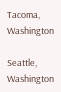Tacoma, Washington

Seattle, Washington